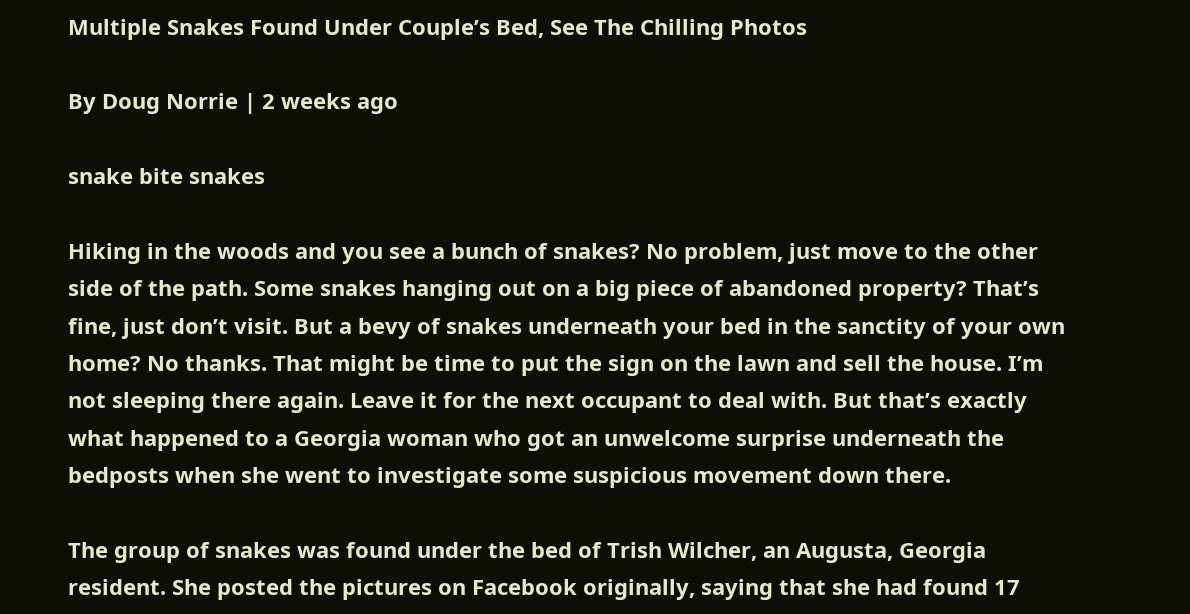Multiple Snakes Found Under Couple’s Bed, See The Chilling Photos

By Doug Norrie | 2 weeks ago

snake bite snakes

Hiking in the woods and you see a bunch of snakes? No problem, just move to the other side of the path. Some snakes hanging out on a big piece of abandoned property? That’s fine, just don’t visit. But a bevy of snakes underneath your bed in the sanctity of your own home? No thanks. That might be time to put the sign on the lawn and sell the house. I’m not sleeping there again. Leave it for the next occupant to deal with. But that’s exactly what happened to a Georgia woman who got an unwelcome surprise underneath the bedposts when she went to investigate some suspicious movement down there.

The group of snakes was found under the bed of Trish Wilcher, an Augusta, Georgia resident. She posted the pictures on Facebook originally, saying that she had found 17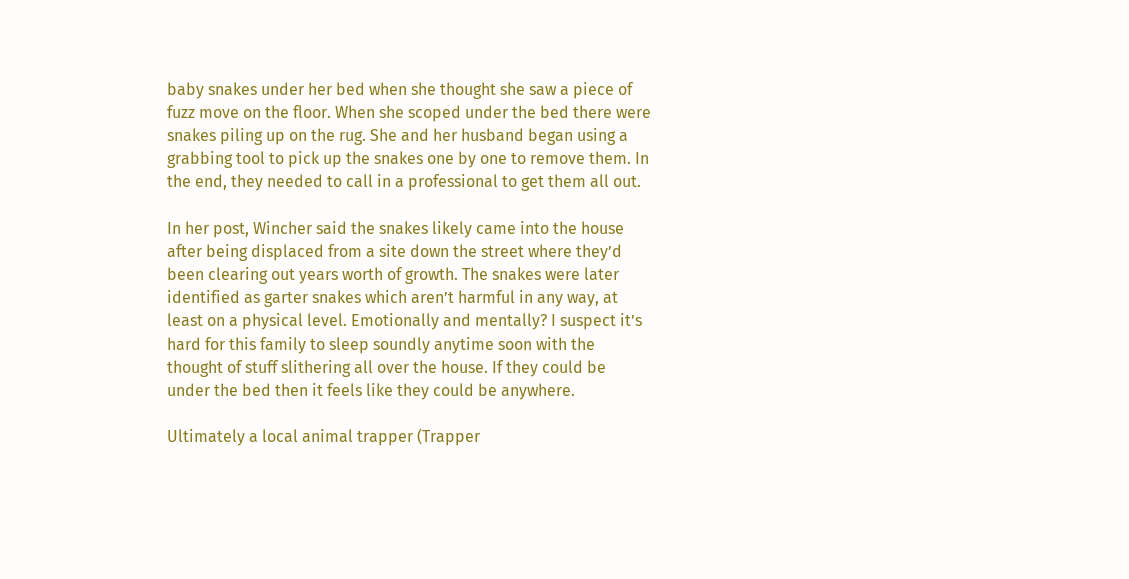baby snakes under her bed when she thought she saw a piece of fuzz move on the floor. When she scoped under the bed there were snakes piling up on the rug. She and her husband began using a grabbing tool to pick up the snakes one by one to remove them. In the end, they needed to call in a professional to get them all out.

In her post, Wincher said the snakes likely came into the house after being displaced from a site down the street where they’d been clearing out years worth of growth. The snakes were later identified as garter snakes which aren’t harmful in any way, at least on a physical level. Emotionally and mentally? I suspect it’s hard for this family to sleep soundly anytime soon with the thought of stuff slithering all over the house. If they could be under the bed then it feels like they could be anywhere.

Ultimately a local animal trapper (Trapper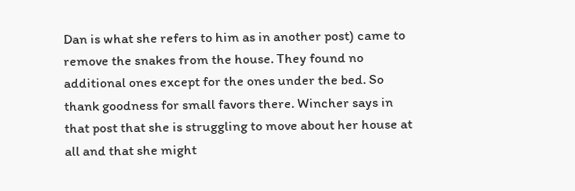Dan is what she refers to him as in another post) came to remove the snakes from the house. They found no additional ones except for the ones under the bed. So thank goodness for small favors there. Wincher says in that post that she is struggling to move about her house at all and that she might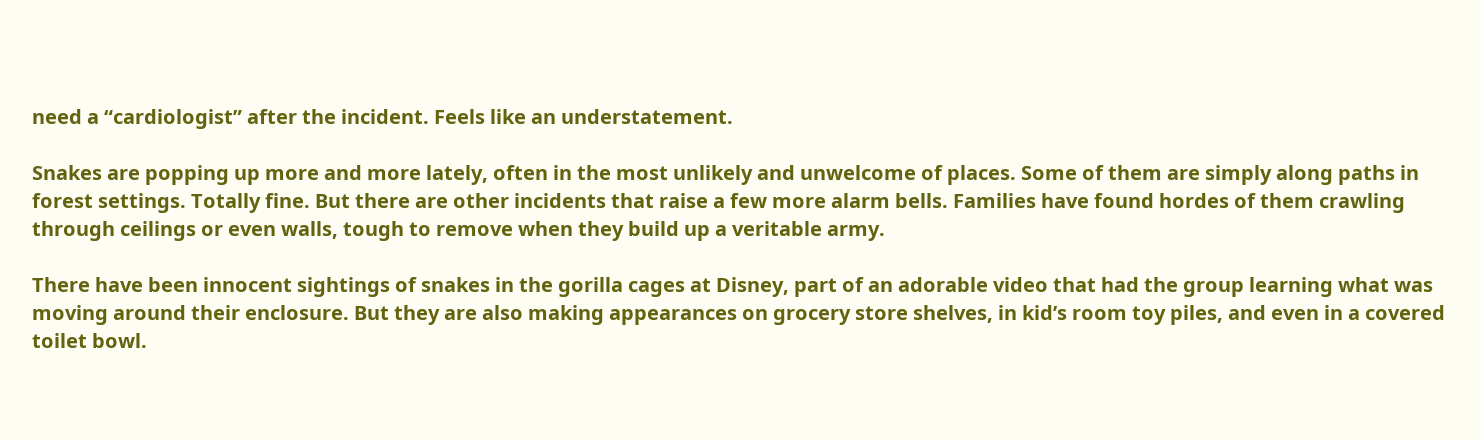need a “cardiologist” after the incident. Feels like an understatement.

Snakes are popping up more and more lately, often in the most unlikely and unwelcome of places. Some of them are simply along paths in forest settings. Totally fine. But there are other incidents that raise a few more alarm bells. Families have found hordes of them crawling through ceilings or even walls, tough to remove when they build up a veritable army.

There have been innocent sightings of snakes in the gorilla cages at Disney, part of an adorable video that had the group learning what was moving around their enclosure. But they are also making appearances on grocery store shelves, in kid’s room toy piles, and even in a covered toilet bowl.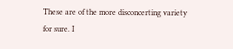These are of the more disconcerting variety for sure. I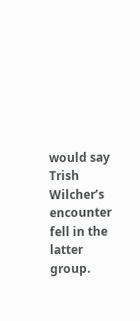would say Trish Wilcher’s encounter fell in the latter group.